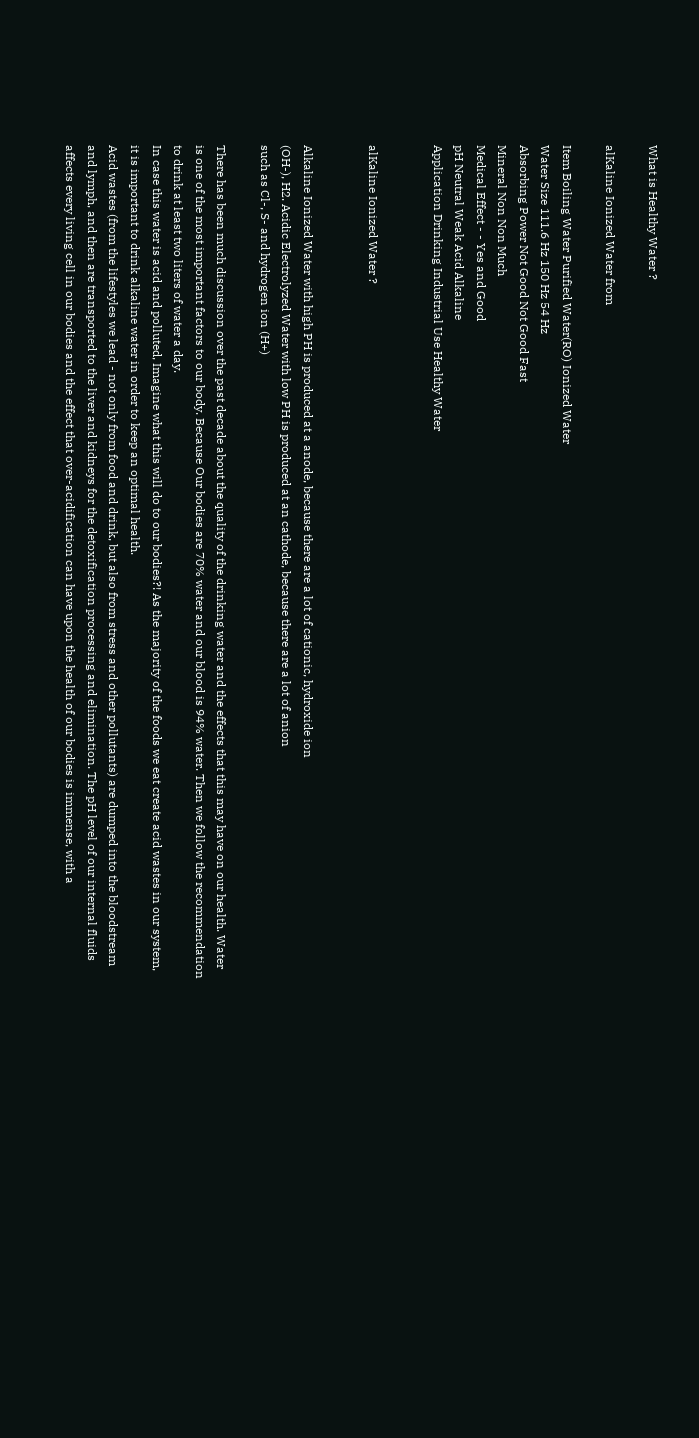What is Healthy Water ?

alKaline Ionized Water from

Item Boiling Water Purified Water(RO) Ionized Water
Water Size 111.6 Hz 150 Hz 54 Hz
Absorbing Power Not Good Not Good Fast
Mineral Non Non Much
Medical Effect - - Yes and Good
pH Neutral Weak Acid Alkaline
Application Drinking Industrial Use Healthy Water


alKaline Ionized Water ?


Alkaline Ionized Water with high PH is produced at a anode, because there are a lot of cationic, hydroxide ion
(OH-), H2. Acidic Electrolyzed Water with low PH is produced at an cathode, because there are a lot of anion
such as Cl-, S- and hydrogen ion (H+)

There has been much discussion over the past decade about the quality of the drinking water and the effects that this may have on our health. Water is one of the most important factors to our body. Because Our bodies are 70% water and our blood is 94% water. Then we follow the recommendation to drink at least two liters of water a day.
In case this water is acid and polluted, Imagine what this will do to our bodies?! As the majority of the foods we eat create acid wastes in our system, it is important to drink alkaline water in order to keep an optimal health.
Acid wastes (from the lifestyles we lead - not only from food and drink, but also from stress and other pollutants) are dumped into the bloodstream and lymph, and then are transported to the liver and kidneys for the detoxification processing and elimination. The pH level of our internal fluids affects every living cell in our bodies and the effect that over-acidification can have upon the health of our bodies is immense, with a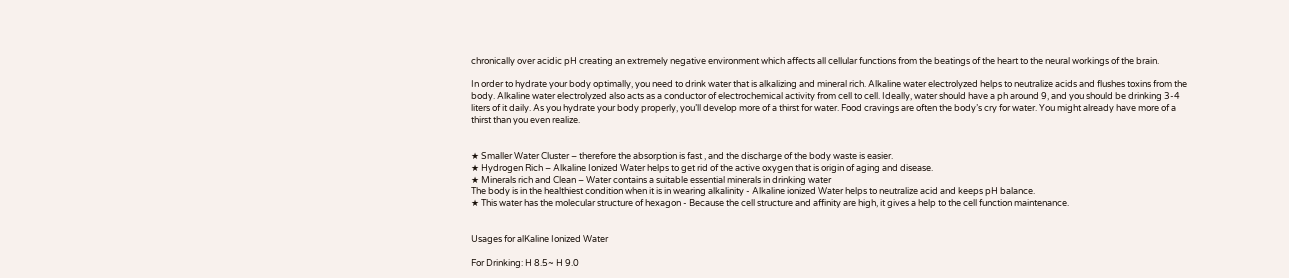chronically over acidic pH creating an extremely negative environment which affects all cellular functions from the beatings of the heart to the neural workings of the brain.

In order to hydrate your body optimally, you need to drink water that is alkalizing and mineral rich. Alkaline water electrolyzed helps to neutralize acids and flushes toxins from the body. Alkaline water electrolyzed also acts as a conductor of electrochemical activity from cell to cell. Ideally, water should have a ph around 9, and you should be drinking 3-4 liters of it daily. As you hydrate your body properly, you’ll develop more of a thirst for water. Food cravings are often the body’s cry for water. You might already have more of a thirst than you even realize.


★ Smaller Water Cluster – therefore the absorption is fast , and the discharge of the body waste is easier.
★ Hydrogen Rich – Alkaline Ionized Water helps to get rid of the active oxygen that is origin of aging and disease.
★ Minerals rich and Clean – Water contains a suitable essential minerals in drinking water
The body is in the healthiest condition when it is in wearing alkalinity - Alkaline ionized Water helps to neutralize acid and keeps pH balance.
★ This water has the molecular structure of hexagon - Because the cell structure and affinity are high, it gives a help to the cell function maintenance.


Usages for alKaline Ionized Water

For Drinking: H 8.5~ H 9.0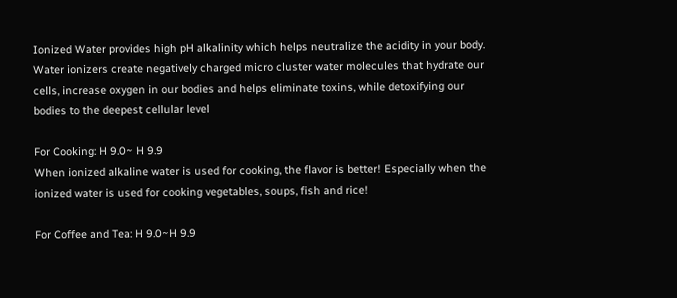Ionized Water provides high pH alkalinity which helps neutralize the acidity in your body. Water ionizers create negatively charged micro cluster water molecules that hydrate our cells, increase oxygen in our bodies and helps eliminate toxins, while detoxifying our bodies to the deepest cellular level

For Cooking: H 9.0~ H 9.9
When ionized alkaline water is used for cooking, the flavor is better! Especially when the ionized water is used for cooking vegetables, soups, fish and rice!

For Coffee and Tea: H 9.0~H 9.9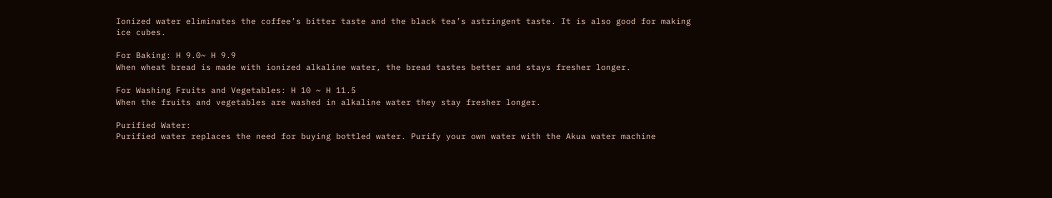Ionized water eliminates the coffee’s bitter taste and the black tea’s astringent taste. It is also good for making ice cubes.

For Baking: H 9.0~ H 9.9
When wheat bread is made with ionized alkaline water, the bread tastes better and stays fresher longer.

For Washing Fruits and Vegetables: H 10 ~ H 11.5
When the fruits and vegetables are washed in alkaline water they stay fresher longer.

Purified Water:
Purified water replaces the need for buying bottled water. Purify your own water with the Akua water machine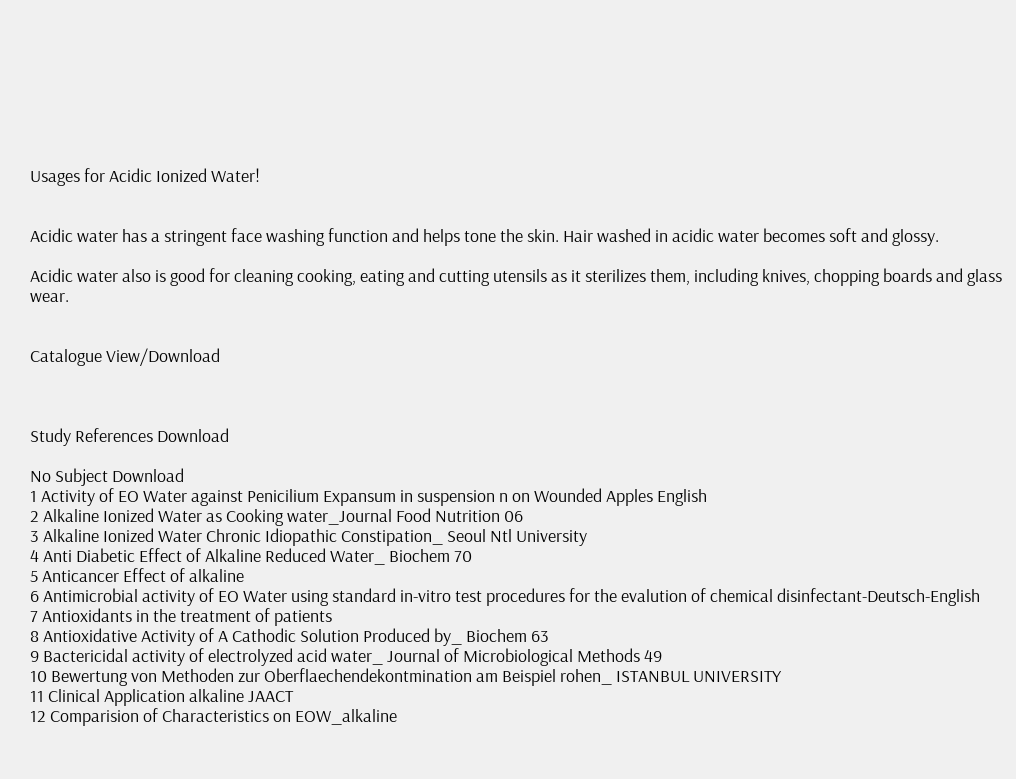Usages for Acidic Ionized Water!


Acidic water has a stringent face washing function and helps tone the skin. Hair washed in acidic water becomes soft and glossy.

Acidic water also is good for cleaning cooking, eating and cutting utensils as it sterilizes them, including knives, chopping boards and glass wear.


Catalogue View/Download



Study References Download

No Subject Download
1 Activity of EO Water against Penicilium Expansum in suspension n on Wounded Apples English
2 Alkaline Ionized Water as Cooking water_Journal Food Nutrition 06
3 Alkaline Ionized Water Chronic Idiopathic Constipation_ Seoul Ntl University
4 Anti Diabetic Effect of Alkaline Reduced Water_ Biochem 70
5 Anticancer Effect of alkaline
6 Antimicrobial activity of EO Water using standard in-vitro test procedures for the evalution of chemical disinfectant-Deutsch-English
7 Antioxidants in the treatment of patients
8 Antioxidative Activity of A Cathodic Solution Produced by_ Biochem 63
9 Bactericidal activity of electrolyzed acid water_ Journal of Microbiological Methods 49
10 Bewertung von Methoden zur Oberflaechendekontmination am Beispiel rohen_ ISTANBUL UNIVERSITY
11 Clinical Application alkaline JAACT
12 Comparision of Characteristics on EOW_alkaline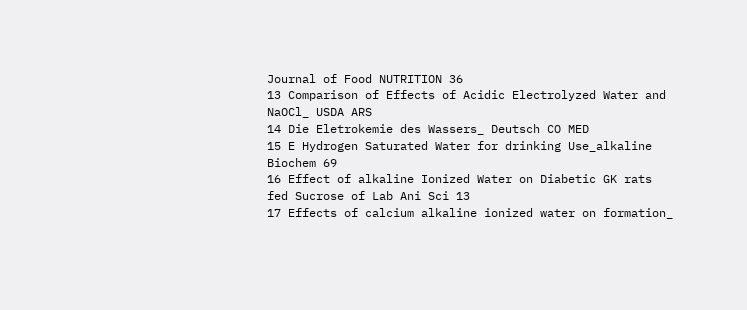Journal of Food NUTRITION 36
13 Comparison of Effects of Acidic Electrolyzed Water and NaOCl_ USDA ARS
14 Die Eletrokemie des Wassers_ Deutsch CO MED
15 E Hydrogen Saturated Water for drinking Use_alkaline Biochem 69
16 Effect of alkaline Ionized Water on Diabetic GK rats fed Sucrose of Lab Ani Sci 13
17 Effects of calcium alkaline ionized water on formation_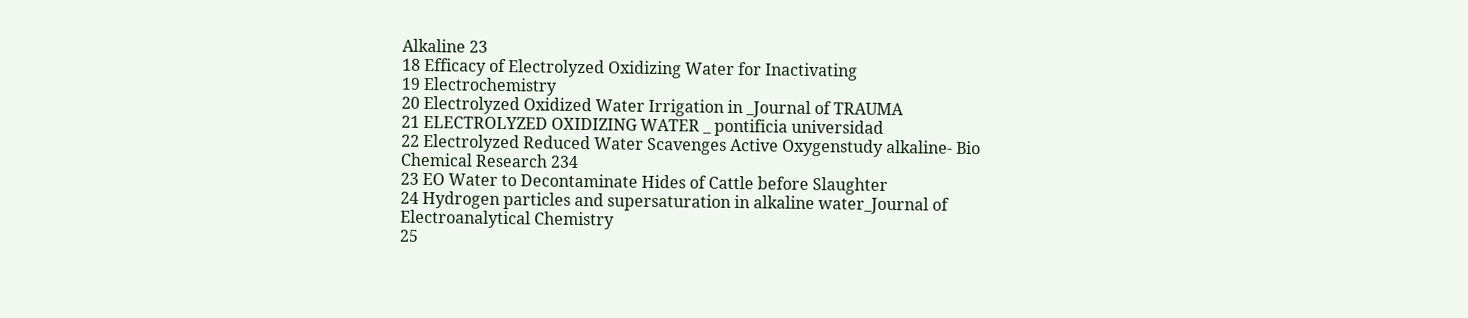Alkaline 23
18 Efficacy of Electrolyzed Oxidizing Water for Inactivating
19 Electrochemistry
20 Electrolyzed Oxidized Water Irrigation in _Journal of TRAUMA
21 ELECTROLYZED OXIDIZING WATER _ pontificia universidad
22 Electrolyzed Reduced Water Scavenges Active Oxygenstudy alkaline- Bio Chemical Research 234
23 EO Water to Decontaminate Hides of Cattle before Slaughter
24 Hydrogen particles and supersaturation in alkaline water_Journal of Electroanalytical Chemistry
25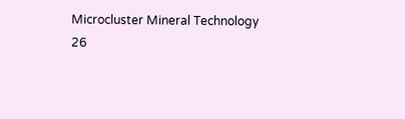Microcluster Mineral Technology
26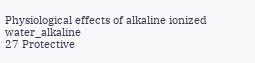Physiological effects of alkaline ionized water_alkaline
27 Protective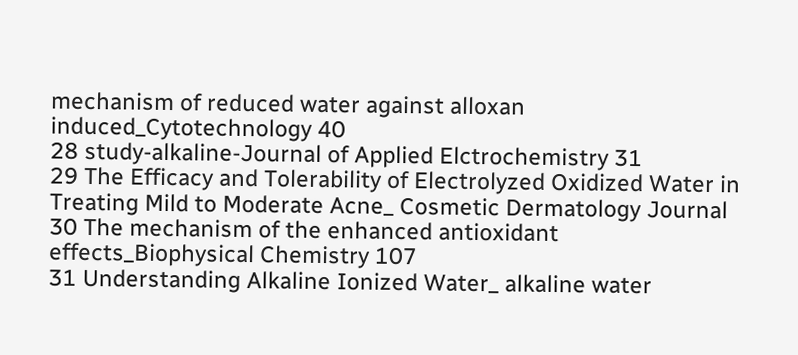mechanism of reduced water against alloxan induced_Cytotechnology 40
28 study-alkaline-Journal of Applied Elctrochemistry 31
29 The Efficacy and Tolerability of Electrolyzed Oxidized Water in Treating Mild to Moderate Acne_ Cosmetic Dermatology Journal
30 The mechanism of the enhanced antioxidant effects_Biophysical Chemistry 107
31 Understanding Alkaline Ionized Water_ alkaline water